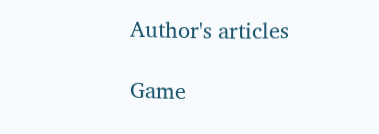Author's articles

Game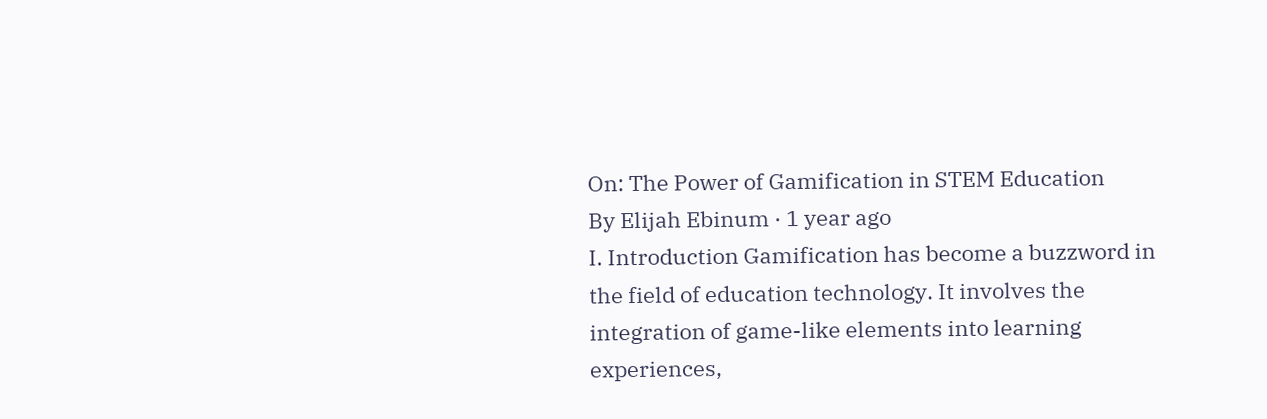On: The Power of Gamification in STEM Education
By Elijah Ebinum · 1 year ago
I. Introduction Gamification has become a buzzword in the field of education technology. It involves the integration of game-like elements into learning experiences,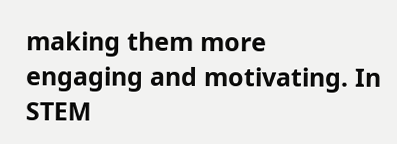making them more engaging and motivating. In STEM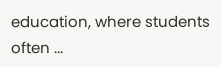education, where students often ...